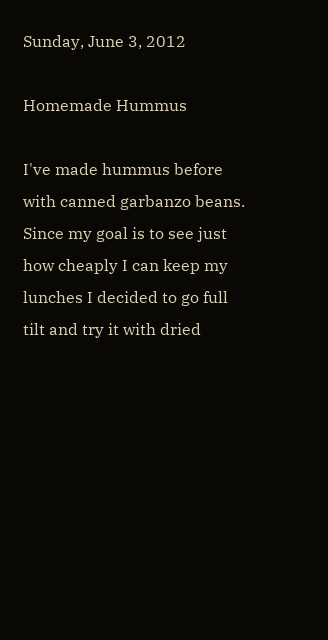Sunday, June 3, 2012

Homemade Hummus

I've made hummus before with canned garbanzo beans. Since my goal is to see just how cheaply I can keep my lunches I decided to go full tilt and try it with dried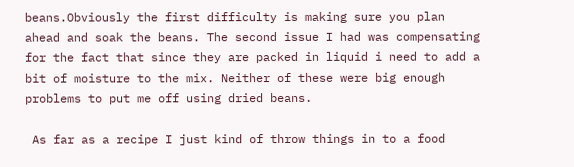beans.Obviously the first difficulty is making sure you plan ahead and soak the beans. The second issue I had was compensating for the fact that since they are packed in liquid i need to add a bit of moisture to the mix. Neither of these were big enough problems to put me off using dried beans.

 As far as a recipe I just kind of throw things in to a food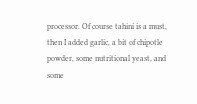processor. Of course tahini is a must, then I added garlic, a bit of chipotle powder, some nutritional yeast, and some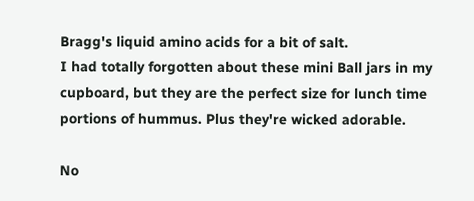Bragg's liquid amino acids for a bit of salt.
I had totally forgotten about these mini Ball jars in my cupboard, but they are the perfect size for lunch time portions of hummus. Plus they're wicked adorable.

No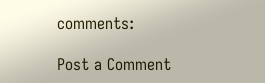comments:

Post a Comment